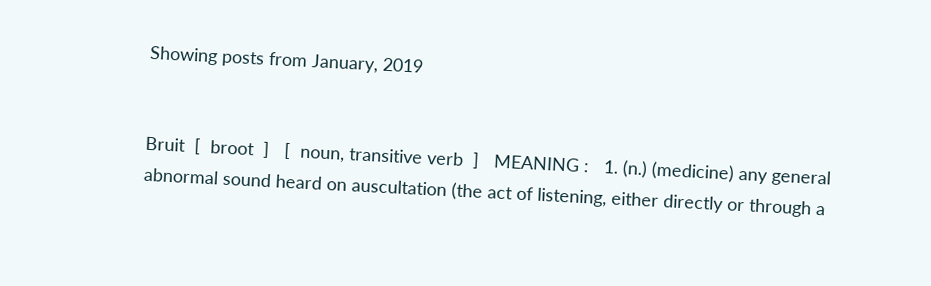Showing posts from January, 2019


Bruit  [  broot  ]   [  noun, transitive verb  ]   MEANING :   1. (n.) (medicine) any general abnormal sound heard on auscultation (the act of listening, either directly or through a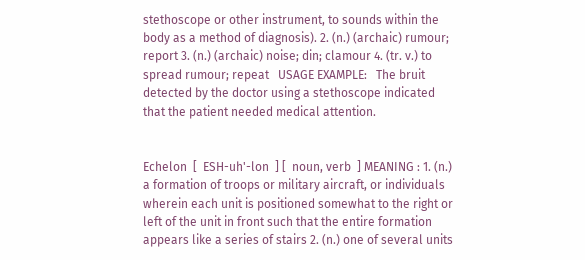stethoscope or other instrument, to sounds within the body as a method of diagnosis). 2. (n.) (archaic) rumour; report 3. (n.) (archaic) noise; din; clamour 4. (tr. v.) to spread rumour; repeat   USAGE EXAMPLE:   The bruit detected by the doctor using a stethoscope indicated that the patient needed medical attention.


Echelon  [  ESH-uh'-lon  ] [  noun, verb  ] MEANING : 1. (n.) a formation of troops or military aircraft, or individuals wherein each unit is positioned somewhat to the right or left of the unit in front such that the entire formation appears like a series of stairs 2. (n.) one of several units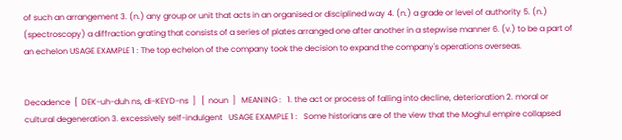of such an arrangement 3. (n.) any group or unit that acts in an organised or disciplined way 4. (n.) a grade or level of authority 5. (n.) (spectroscopy) a diffraction grating that consists of a series of plates arranged one after another in a stepwise manner 6. (v.) to be a part of an echelon USAGE EXAMPLE 1 : The top echelon of the company took the decision to expand the company's operations overseas.


Decadence  [  DEK-uh-duh ns, di-KEYD-ns  ]   [  noun  ]   MEANING :   1. the act or process of falling into decline, deterioration 2. moral or cultural degeneration 3. excessively self-indulgent   USAGE EXAMPLE 1 :   Some historians are of the view that the Moghul empire collapsed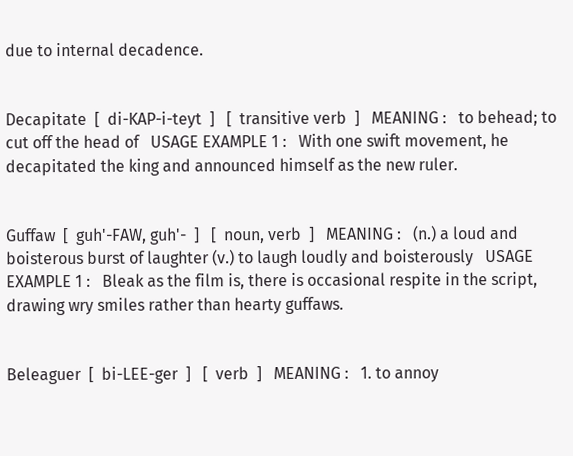due to internal decadence.


Decapitate  [  di-KAP-i-teyt  ]   [  transitive verb  ]   MEANING :   to behead; to cut off the head of   USAGE EXAMPLE 1 :   With one swift movement, he decapitated the king and announced himself as the new ruler.


Guffaw  [  guh'-FAW, guh'-  ]   [  noun, verb  ]   MEANING :   (n.) a loud and boisterous burst of laughter (v.) to laugh loudly and boisterously   USAGE EXAMPLE 1 :   Bleak as the film is, there is occasional respite in the script, drawing wry smiles rather than hearty guffaws.


Beleaguer  [  bi-LEE-ger  ]   [  verb  ]   MEANING :   1. to annoy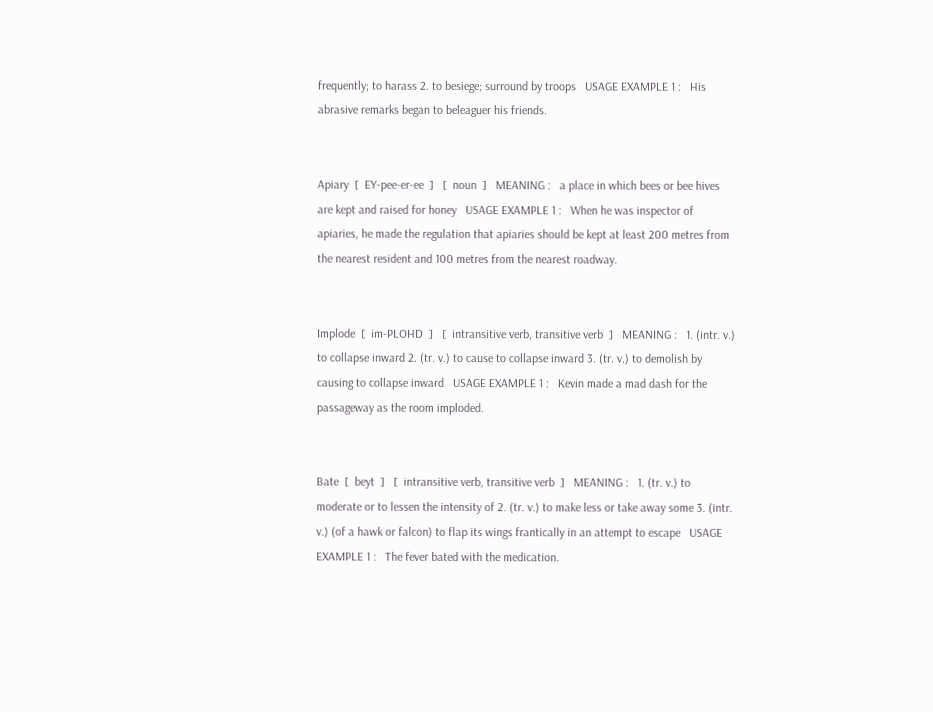frequently; to harass 2. to besiege; surround by troops   USAGE EXAMPLE 1 :   His abrasive remarks began to beleaguer his friends.


Apiary  [  EY-pee-er-ee  ]   [  noun  ]   MEANING :   a place in which bees or bee hives are kept and raised for honey   USAGE EXAMPLE 1 :   When he was inspector of apiaries, he made the regulation that apiaries should be kept at least 200 metres from the nearest resident and 100 metres from the nearest roadway.


Implode  [  im-PLOHD  ]   [  intransitive verb, transitive verb  ]   MEANING :   1. (intr. v.) to collapse inward 2. (tr. v.) to cause to collapse inward 3. (tr. v.) to demolish by causing to collapse inward   USAGE EXAMPLE 1 :   Kevin made a mad dash for the passageway as the room imploded.


Bate  [  beyt  ]   [  intransitive verb, transitive verb  ]   MEANING :   1. (tr. v.) to moderate or to lessen the intensity of 2. (tr. v.) to make less or take away some 3. (intr. v.) (of a hawk or falcon) to flap its wings frantically in an attempt to escape   USAGE EXAMPLE 1 :   The fever bated with the medication.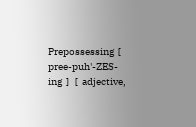Prepossessing  [  pree-puh'-ZES- ing  ]   [  adjective,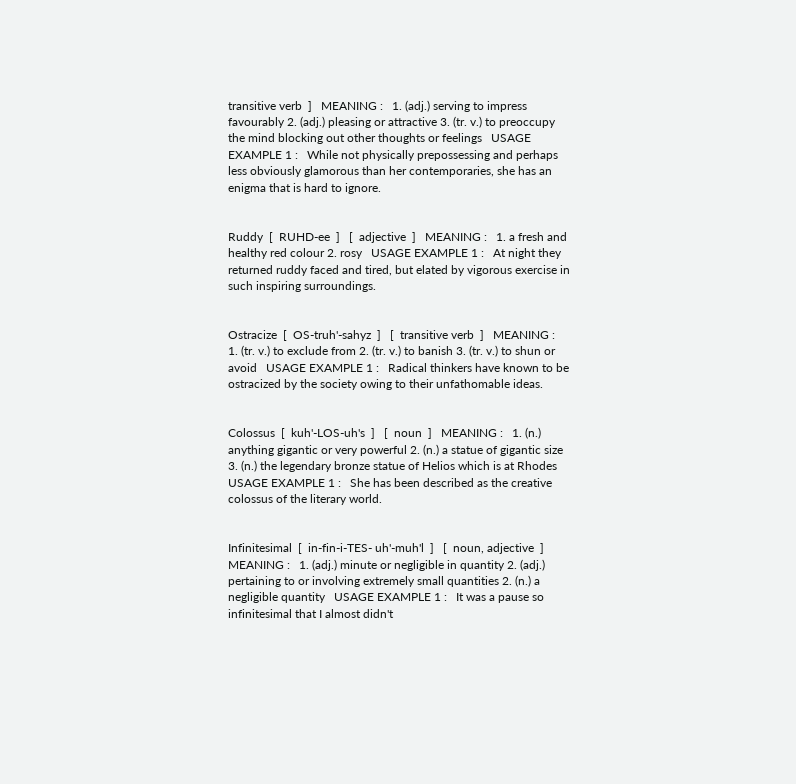transitive verb  ]   MEANING :   1. (adj.) serving to impress favourably 2. (adj.) pleasing or attractive 3. (tr. v.) to preoccupy the mind blocking out other thoughts or feelings   USAGE EXAMPLE 1 :   While not physically prepossessing and perhaps less obviously glamorous than her contemporaries, she has an enigma that is hard to ignore.


Ruddy  [  RUHD-ee  ]   [  adjective  ]   MEANING :   1. a fresh and healthy red colour 2. rosy   USAGE EXAMPLE 1 :   At night they returned ruddy faced and tired, but elated by vigorous exercise in such inspiring surroundings.


Ostracize  [  OS-truh'-sahyz  ]   [  transitive verb  ]   MEANING :   1. (tr. v.) to exclude from 2. (tr. v.) to banish 3. (tr. v.) to shun or avoid   USAGE EXAMPLE 1 :   Radical thinkers have known to be ostracized by the society owing to their unfathomable ideas.


Colossus  [  kuh'-LOS-uh's  ]   [  noun  ]   MEANING :   1. (n.) anything gigantic or very powerful 2. (n.) a statue of gigantic size 3. (n.) the legendary bronze statue of Helios which is at Rhodes   USAGE EXAMPLE 1 :   She has been described as the creative colossus of the literary world.


Infinitesimal  [  in-fin-i-TES- uh'-muh'l  ]   [  noun, adjective  ]   MEANING :   1. (adj.) minute or negligible in quantity 2. (adj.) pertaining to or involving extremely small quantities 2. (n.) a negligible quantity   USAGE EXAMPLE 1 :   It was a pause so infinitesimal that I almost didn't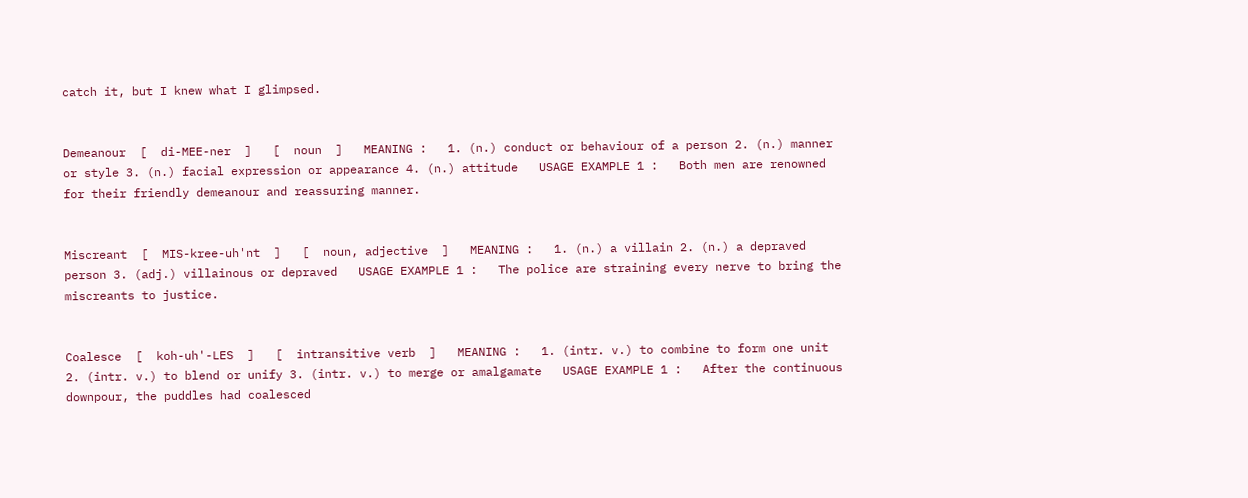catch it, but I knew what I glimpsed.


Demeanour  [  di-MEE-ner  ]   [  noun  ]   MEANING :   1. (n.) conduct or behaviour of a person 2. (n.) manner or style 3. (n.) facial expression or appearance 4. (n.) attitude   USAGE EXAMPLE 1 :   Both men are renowned for their friendly demeanour and reassuring manner.


Miscreant  [  MIS-kree-uh'nt  ]   [  noun, adjective  ]   MEANING :   1. (n.) a villain 2. (n.) a depraved person 3. (adj.) villainous or depraved   USAGE EXAMPLE 1 :   The police are straining every nerve to bring the miscreants to justice.


Coalesce  [  koh-uh'-LES  ]   [  intransitive verb  ]   MEANING :   1. (intr. v.) to combine to form one unit 2. (intr. v.) to blend or unify 3. (intr. v.) to merge or amalgamate   USAGE EXAMPLE 1 :   After the continuous downpour, the puddles had coalesced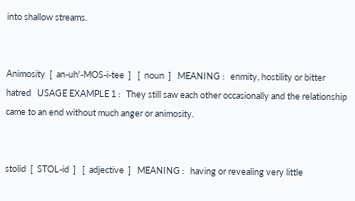into shallow streams.


Animosity  [  an-uh'-MOS-i-tee  ]   [  noun  ]   MEANING :   enmity, hostility or bitter hatred   USAGE EXAMPLE 1 :   They still saw each other occasionally and the relationship came to an end without much anger or animosity.


stolid  [  STOL-id  ]   [  adjective  ]   MEANING :   having or revealing very little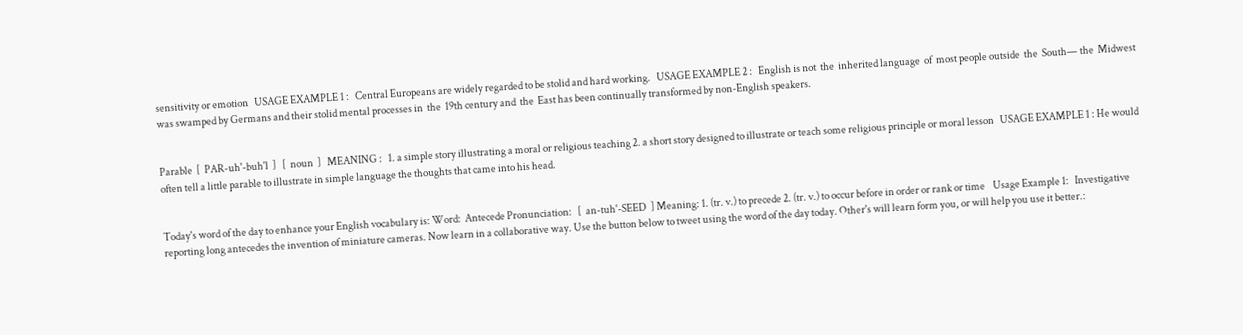sensitivity or emotion   USAGE EXAMPLE 1 :   Central Europeans are widely regarded to be stolid and hard working.   USAGE EXAMPLE 2 :   English is not  the  inherited language  of  most people outside  the  South— the  Midwest was swamped by Germans and their stolid mental processes in  the  19th century and  the  East has been continually transformed by non-English speakers.


Parable  [  PAR-uh'-buh'l  ]   [  noun  ]   MEANING :   1. a simple story illustrating a moral or religious teaching 2. a short story designed to illustrate or teach some religious principle or moral lesson   USAGE EXAMPLE 1 : He would often tell a little parable to illustrate in simple language the thoughts that came into his head.


Today's word of the day to enhance your English vocabulary is: Word:  Antecede Pronunciation:   [  an-tuh'-SEED  ] Meaning: 1. (tr. v.) to precede 2. (tr. v.) to occur before in order or rank or time    Usage Example 1:   Investigative reporting long antecedes the invention of miniature cameras. Now learn in a collaborative way. Use the button below to tweet using the word of the day today. Other's will learn form you, or will help you use it better.: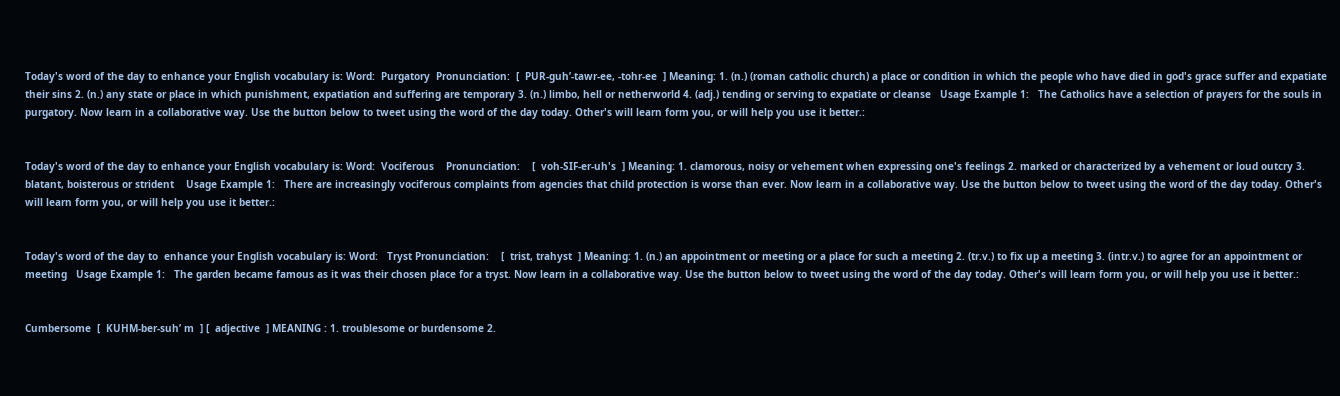Today's word of the day to enhance your English vocabulary is: Word:  Purgatory  Pronunciation:  [  PUR-guh’-tawr-ee, -tohr-ee  ] Meaning: 1. (n.) (roman catholic church) a place or condition in which the people who have died in god's grace suffer and expatiate their sins 2. (n.) any state or place in which punishment, expatiation and suffering are temporary 3. (n.) limbo, hell or netherworld 4. (adj.) tending or serving to expatiate or cleanse   Usage Example 1:   The Catholics have a selection of prayers for the souls in purgatory. Now learn in a collaborative way. Use the button below to tweet using the word of the day today. Other's will learn form you, or will help you use it better.:


Today's word of the day to enhance your English vocabulary is: Word:  Vociferous    Pronunciation:    [  voh-SIF-er-uh's  ] Meaning: 1. clamorous, noisy or vehement when expressing one's feelings 2. marked or characterized by a vehement or loud outcry 3. blatant, boisterous or strident    Usage Example 1:   There are increasingly vociferous complaints from agencies that child protection is worse than ever. Now learn in a collaborative way. Use the button below to tweet using the word of the day today. Other's will learn form you, or will help you use it better.:


Today's word of the day to  enhance your English vocabulary is: Word:   Tryst Pronunciation:    [  trist, trahyst  ] Meaning: 1. (n.) an appointment or meeting or a place for such a meeting 2. (tr.v.) to fix up a meeting 3. (intr.v.) to agree for an appointment or meeting   Usage Example 1:   The garden became famous as it was their chosen place for a tryst. Now learn in a collaborative way. Use the button below to tweet using the word of the day today. Other's will learn form you, or will help you use it better.:


Cumbersome  [  KUHM-ber-suh’ m  ] [  adjective  ] MEANING : 1. troublesome or burdensome 2.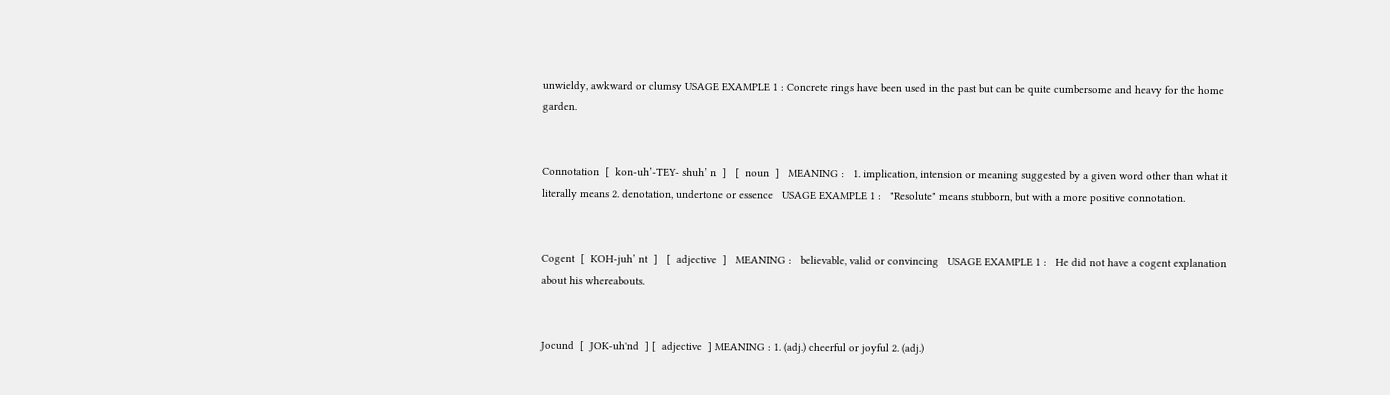unwieldy, awkward or clumsy USAGE EXAMPLE 1 : Concrete rings have been used in the past but can be quite cumbersome and heavy for the home garden.


Connotation  [  kon-uh’-TEY- shuh’ n  ]   [  noun  ]   MEANING :   1. implication, intension or meaning suggested by a given word other than what it literally means 2. denotation, undertone or essence   USAGE EXAMPLE 1 :   "Resolute" means stubborn, but with a more positive connotation.


Cogent  [  KOH-juh’ nt  ]   [  adjective  ]   MEANING :   believable, valid or convincing   USAGE EXAMPLE 1 :   He did not have a cogent explanation about his whereabouts.


Jocund  [  JOK-uh'nd  ] [  adjective  ] MEANING : 1. (adj.) cheerful or joyful 2. (adj.)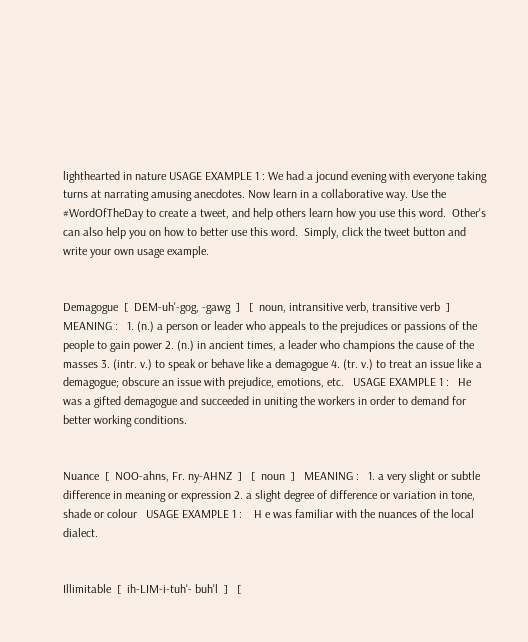lighthearted in nature USAGE EXAMPLE 1 : We had a jocund evening with everyone taking turns at narrating amusing anecdotes. Now learn in a collaborative way. Use the #WordOfTheDay to create a tweet, and help others learn how you use this word.  Other's can also help you on how to better use this word.  Simply, click the tweet button and write your own usage example.


Demagogue  [  DEM-uh'-gog, -gawg  ]   [  noun, intransitive verb, transitive verb  ]   MEANING :   1. (n.) a person or leader who appeals to the prejudices or passions of the people to gain power 2. (n.) in ancient times, a leader who champions the cause of the masses 3. (intr. v.) to speak or behave like a demagogue 4. (tr. v.) to treat an issue like a demagogue; obscure an issue with prejudice, emotions, etc.   USAGE EXAMPLE 1 :   He was a gifted demagogue and succeeded in uniting the workers in order to demand for better working conditions.


Nuance  [  NOO-ahns, Fr. ny-AHNZ  ]   [  noun  ]   MEANING :   1. a very slight or subtle difference in meaning or expression 2. a slight degree of difference or variation in tone, shade or colour   USAGE EXAMPLE 1 :    H e was familiar with the nuances of the local dialect.


Illimitable  [  ih-LIM-i-tuh'- buh'l  ]   [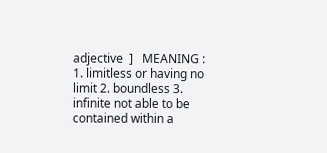adjective  ]   MEANING :   1. limitless or having no limit 2. boundless 3. infinite not able to be contained within a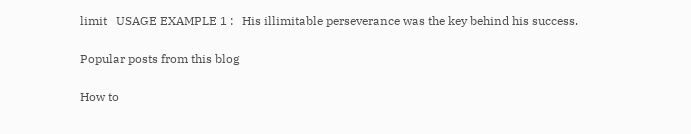limit   USAGE EXAMPLE 1 :   His illimitable perseverance was the key behind his success.

Popular posts from this blog

How to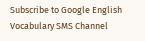Subscribe to Google English Vocabulary SMS Channel